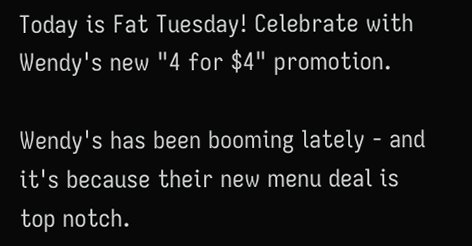Today is Fat Tuesday! Celebrate with Wendy's new "4 for $4" promotion.

Wendy's has been booming lately - and it's because their new menu deal is top notch.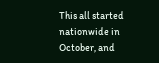This all started nationwide in October, and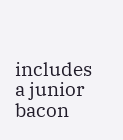includes a junior bacon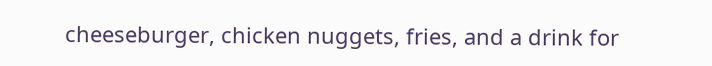cheeseburger, chicken nuggets, fries, and a drink for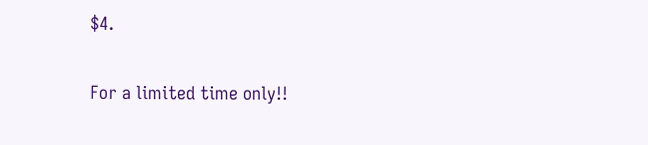$4.

For a limited time only!!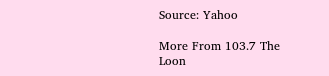Source: Yahoo

More From 103.7 The Loon